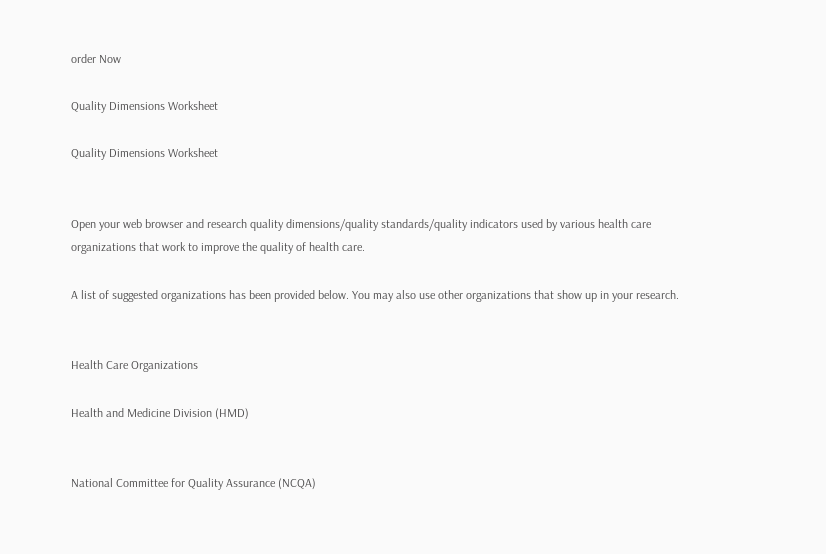order Now

Quality Dimensions Worksheet

Quality Dimensions Worksheet


Open your web browser and research quality dimensions/quality standards/quality indicators used by various health care organizations that work to improve the quality of health care.

A list of suggested organizations has been provided below. You may also use other organizations that show up in your research.


Health Care Organizations

Health and Medicine Division (HMD)


National Committee for Quality Assurance (NCQA)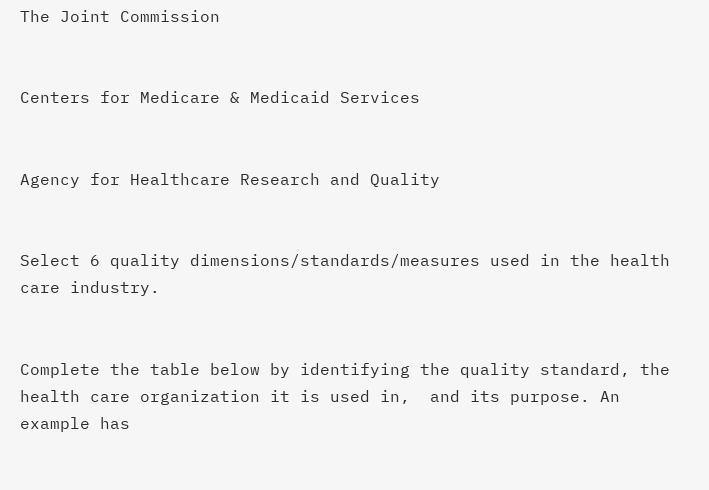The Joint Commission


Centers for Medicare & Medicaid Services


Agency for Healthcare Research and Quality


Select 6 quality dimensions/standards/measures used in the health care industry.


Complete the table below by identifying the quality standard, the health care organization it is used in,  and its purpose. An example has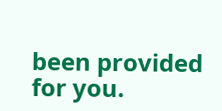been provided for you.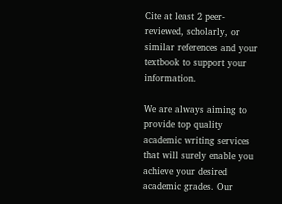Cite at least 2 peer-reviewed, scholarly, or similar references and your textbook to support your information.

We are always aiming to provide top quality academic writing services that will surely enable you achieve your desired academic grades. Our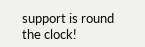support is round the clock!